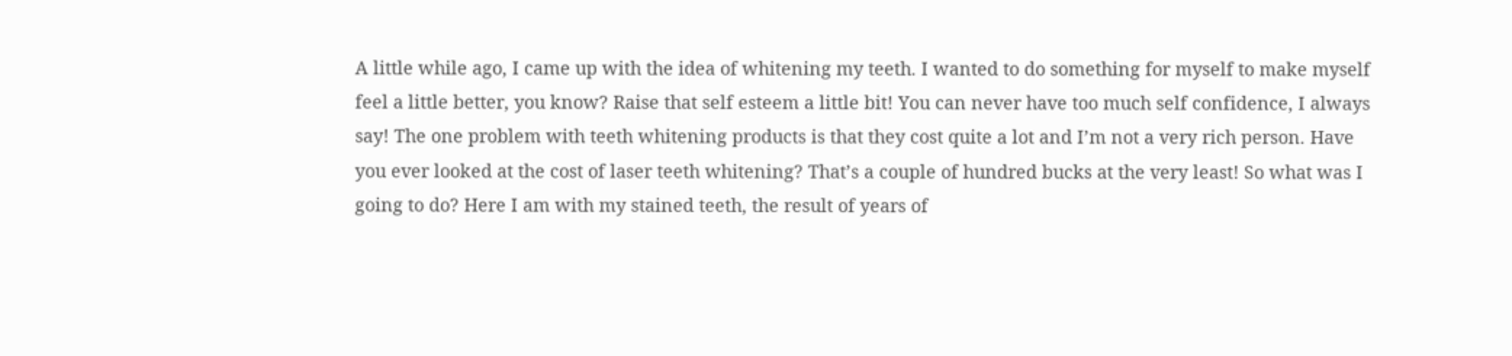A little while ago, I came up with the idea of whitening my teeth. I wanted to do something for myself to make myself feel a little better, you know? Raise that self esteem a little bit! You can never have too much self confidence, I always say! The one problem with teeth whitening products is that they cost quite a lot and I’m not a very rich person. Have you ever looked at the cost of laser teeth whitening? That’s a couple of hundred bucks at the very least! So what was I going to do? Here I am with my stained teeth, the result of years of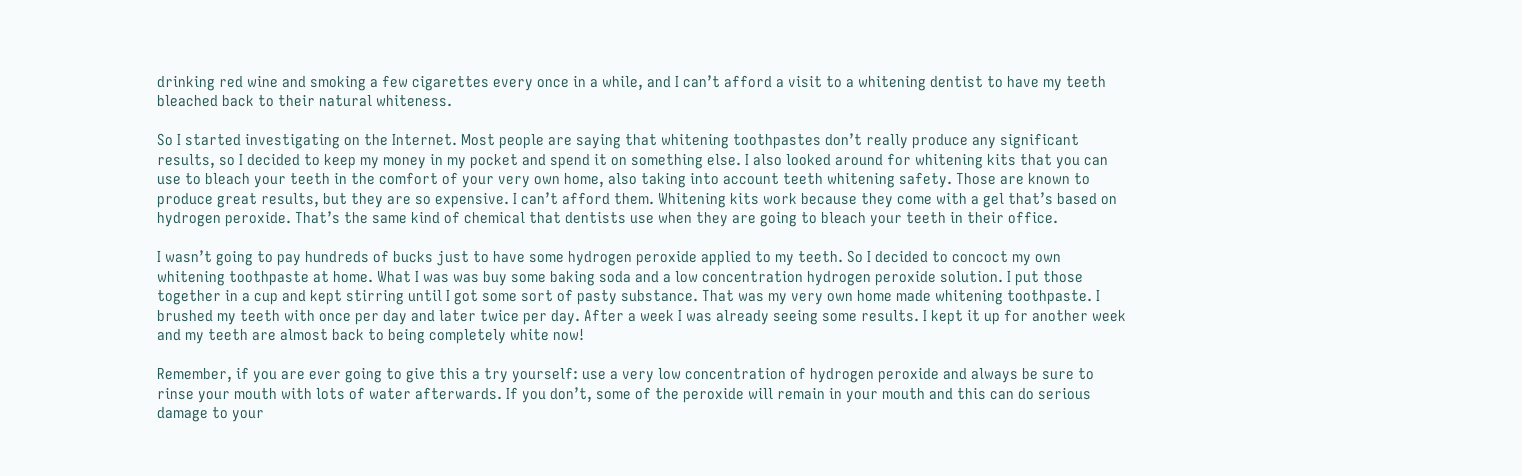drinking red wine and smoking a few cigarettes every once in a while, and I can’t afford a visit to a whitening dentist to have my teeth bleached back to their natural whiteness.

So I started investigating on the Internet. Most people are saying that whitening toothpastes don’t really produce any significant results, so I decided to keep my money in my pocket and spend it on something else. I also looked around for whitening kits that you can use to bleach your teeth in the comfort of your very own home, also taking into account teeth whitening safety. Those are known to produce great results, but they are so expensive. I can’t afford them. Whitening kits work because they come with a gel that’s based on hydrogen peroxide. That’s the same kind of chemical that dentists use when they are going to bleach your teeth in their office.

I wasn’t going to pay hundreds of bucks just to have some hydrogen peroxide applied to my teeth. So I decided to concoct my own whitening toothpaste at home. What I was was buy some baking soda and a low concentration hydrogen peroxide solution. I put those together in a cup and kept stirring until I got some sort of pasty substance. That was my very own home made whitening toothpaste. I brushed my teeth with once per day and later twice per day. After a week I was already seeing some results. I kept it up for another week and my teeth are almost back to being completely white now!

Remember, if you are ever going to give this a try yourself: use a very low concentration of hydrogen peroxide and always be sure to rinse your mouth with lots of water afterwards. If you don’t, some of the peroxide will remain in your mouth and this can do serious damage to your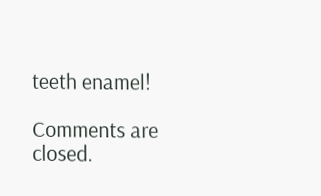teeth enamel!

Comments are closed.